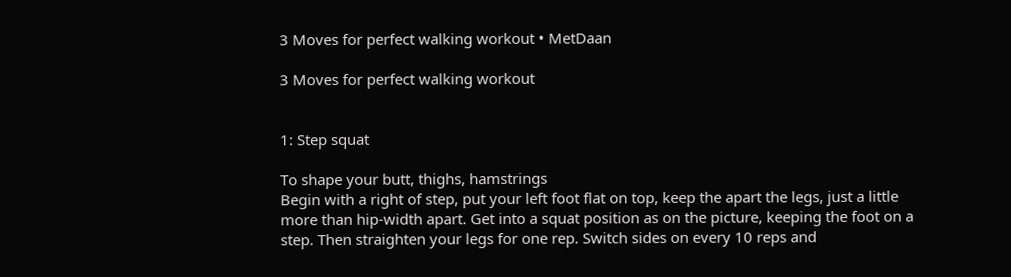3 Moves for perfect walking workout • MetDaan

3 Moves for perfect walking workout


1: Step squat

To shape your butt, thighs, hamstrings
Begin with a right of step, put your left foot flat on top, keep the apart the legs, just a little more than hip-width apart. Get into a squat position as on the picture, keeping the foot on a step. Then straighten your legs for one rep. Switch sides on every 10 reps and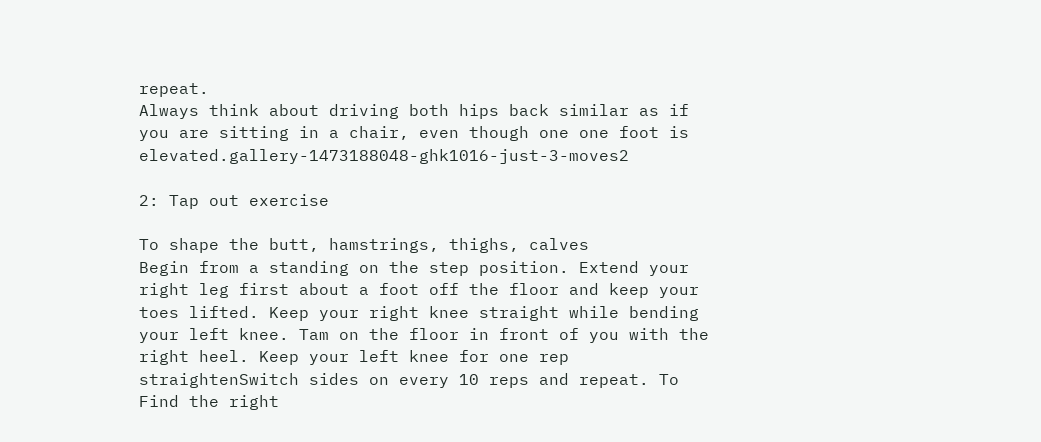repeat.
Always think about driving both hips back similar as if you are sitting in a chair, even though one one foot is elevated.gallery-1473188048-ghk1016-just-3-moves2

2: Tap out exercise

To shape the butt, hamstrings, thighs, calves
Begin from a standing on the step position. Extend your right leg first about a foot off the floor and keep your toes lifted. Keep your right knee straight while bending your left knee. Tam on the floor in front of you with the right heel. Keep your left knee for one rep straightenSwitch sides on every 10 reps and repeat. To Find the right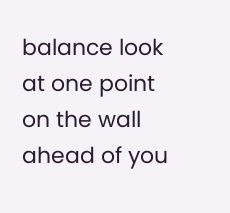balance look at one point on the wall ahead of you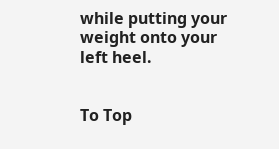while putting your weight onto your left heel.


To Top